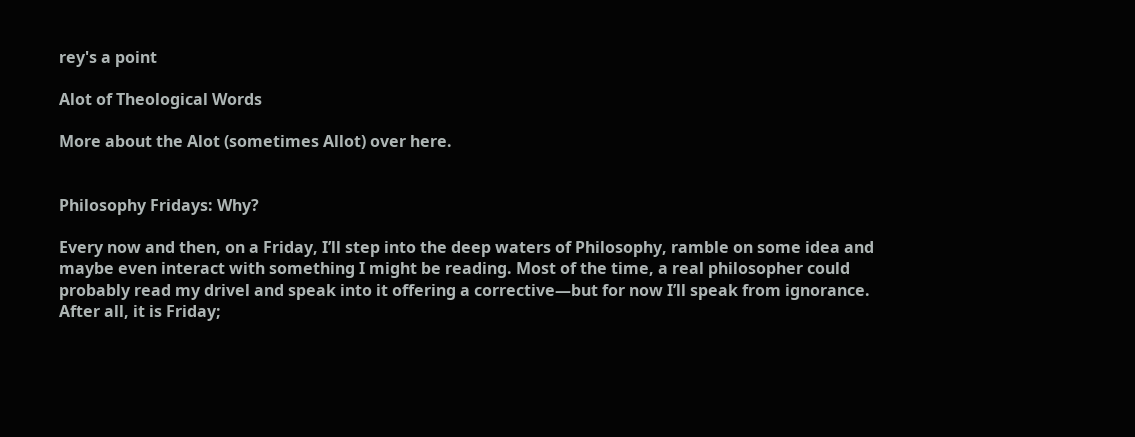rey's a point

Alot of Theological Words

More about the Alot (sometimes Allot) over here.


Philosophy Fridays: Why?

Every now and then, on a Friday, I’ll step into the deep waters of Philosophy, ramble on some idea and maybe even interact with something I might be reading. Most of the time, a real philosopher could probably read my drivel and speak into it offering a corrective—but for now I’ll speak from ignorance. After all, it is Friday;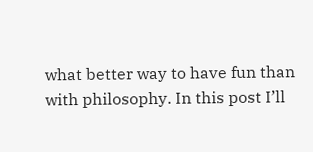what better way to have fun than with philosophy. In this post I’ll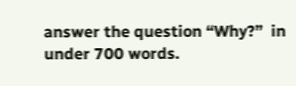answer the question “Why?”  in under 700 words.